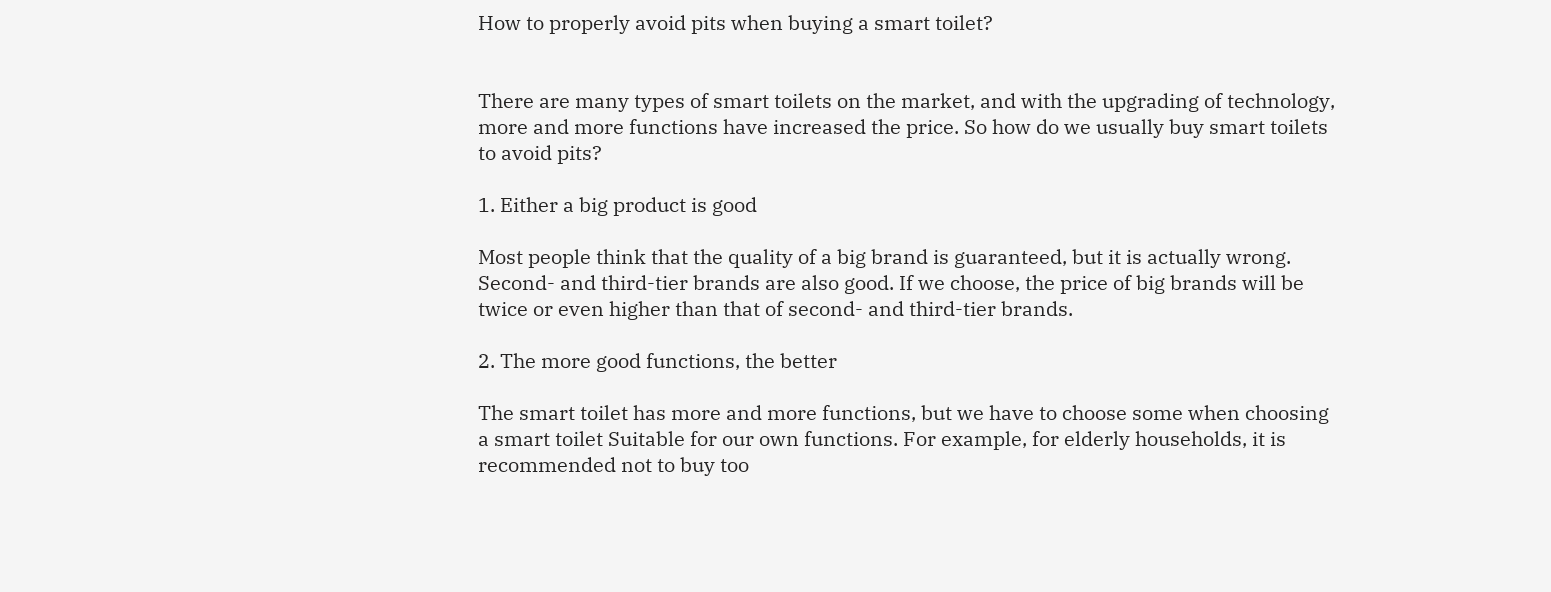How to properly avoid pits when buying a smart toilet?


There are many types of smart toilets on the market, and with the upgrading of technology, more and more functions have increased the price. So how do we usually buy smart toilets to avoid pits?

1. Either a big product is good

Most people think that the quality of a big brand is guaranteed, but it is actually wrong. Second- and third-tier brands are also good. If we choose, the price of big brands will be twice or even higher than that of second- and third-tier brands.

2. The more good functions, the better

The smart toilet has more and more functions, but we have to choose some when choosing a smart toilet Suitable for our own functions. For example, for elderly households, it is recommended not to buy too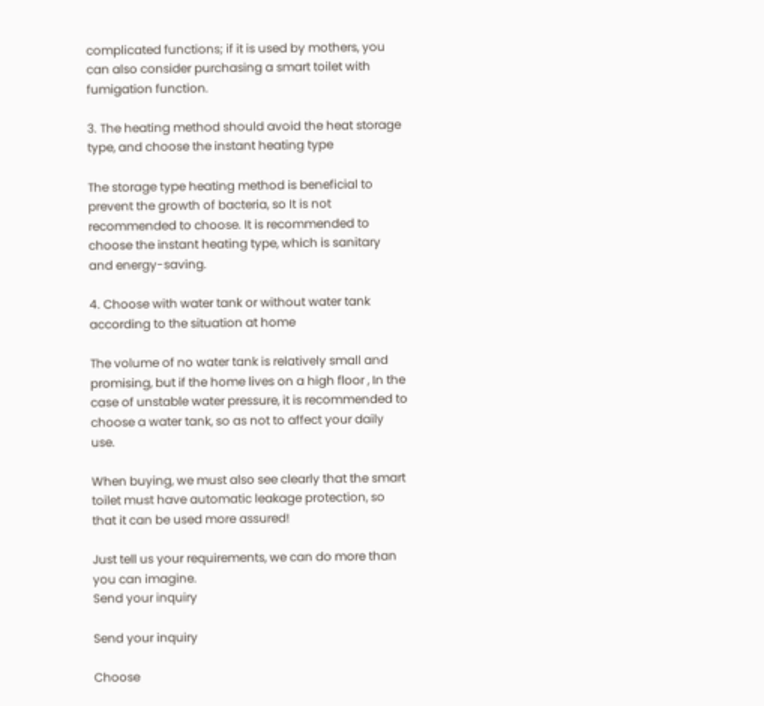complicated functions; if it is used by mothers, you can also consider purchasing a smart toilet with fumigation function.

3. The heating method should avoid the heat storage type, and choose the instant heating type

The storage type heating method is beneficial to prevent the growth of bacteria, so It is not recommended to choose. It is recommended to choose the instant heating type, which is sanitary and energy-saving.

4. Choose with water tank or without water tank according to the situation at home

The volume of no water tank is relatively small and promising, but if the home lives on a high floor , In the case of unstable water pressure, it is recommended to choose a water tank, so as not to affect your daily use.

When buying, we must also see clearly that the smart toilet must have automatic leakage protection, so that it can be used more assured!

Just tell us your requirements, we can do more than you can imagine.
Send your inquiry

Send your inquiry

Choose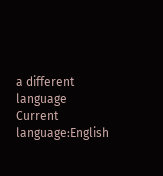a different language
Current language:English